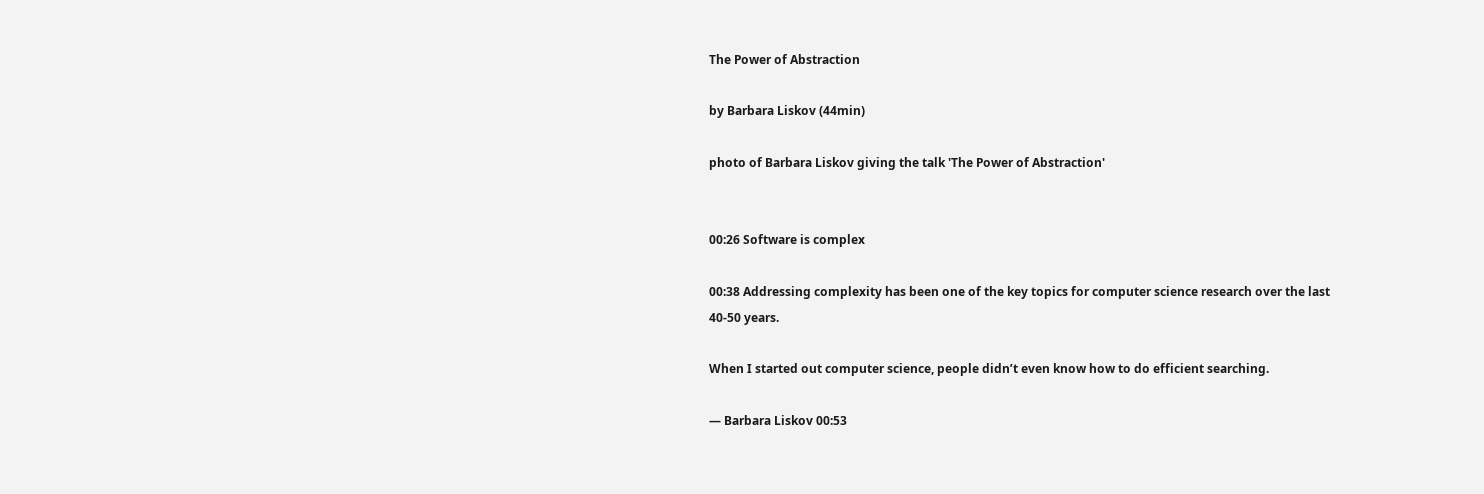The Power of Abstraction

by Barbara Liskov (44min)

photo of Barbara Liskov giving the talk 'The Power of Abstraction'


00:26 Software is complex

00:38 Addressing complexity has been one of the key topics for computer science research over the last 40-50 years.

When I started out computer science, people didn’t even know how to do efficient searching.

— Barbara Liskov 00:53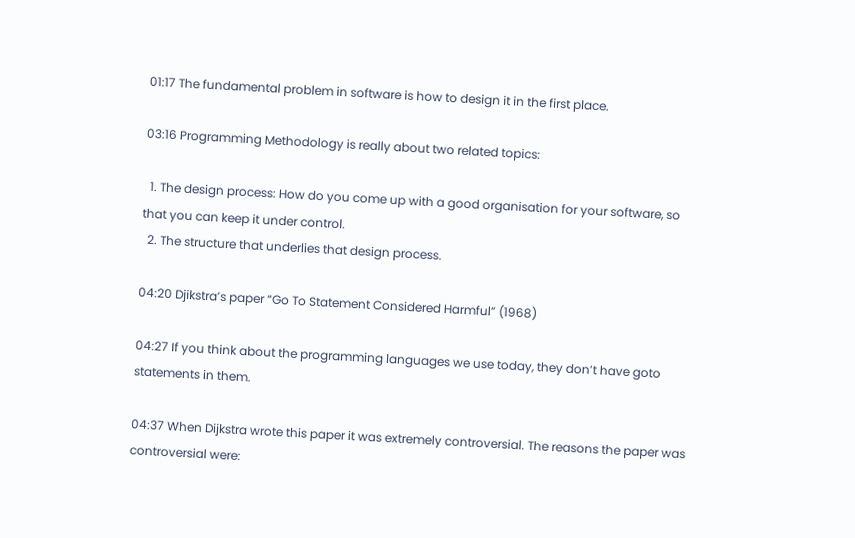01:17 The fundamental problem in software is how to design it in the first place.

03:16 Programming Methodology is really about two related topics:

  1. The design process: How do you come up with a good organisation for your software, so that you can keep it under control.
  2. The structure that underlies that design process.

04:20 Djikstra’s paper “Go To Statement Considered Harmful” (1968)

04:27 If you think about the programming languages we use today, they don’t have goto statements in them.

04:37 When Dijkstra wrote this paper it was extremely controversial. The reasons the paper was controversial were: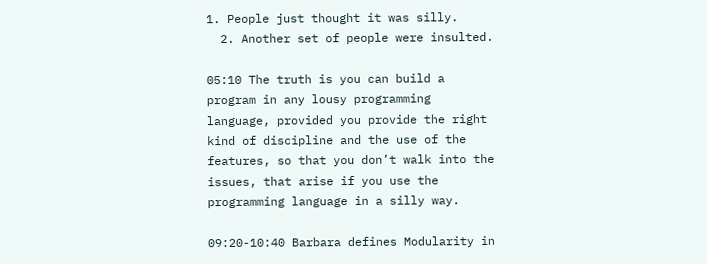1. People just thought it was silly.
  2. Another set of people were insulted.

05:10 The truth is you can build a program in any lousy programming language, provided you provide the right kind of discipline and the use of the features, so that you don’t walk into the issues, that arise if you use the programming language in a silly way.

09:20-10:40 Barbara defines Modularity in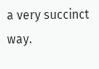a very succinct way.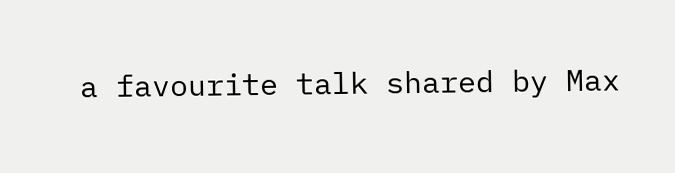a favourite talk shared by Max